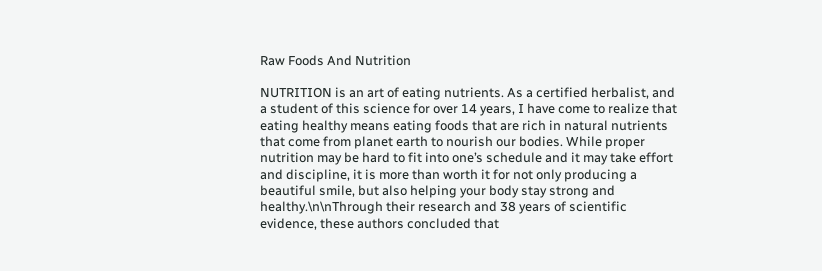Raw Foods And Nutrition

NUTRITION is an art of eating nutrients. As a certified herbalist, and a student of this science for over 14 years, I have come to realize that eating healthy means eating foods that are rich in natural nutrients that come from planet earth to nourish our bodies. While proper nutrition may be hard to fit into one’s schedule and it may take effort and discipline, it is more than worth it for not only producing a beautiful smile, but also helping your body stay strong and healthy.\n\nThrough their research and 38 years of scientific evidence, these authors concluded that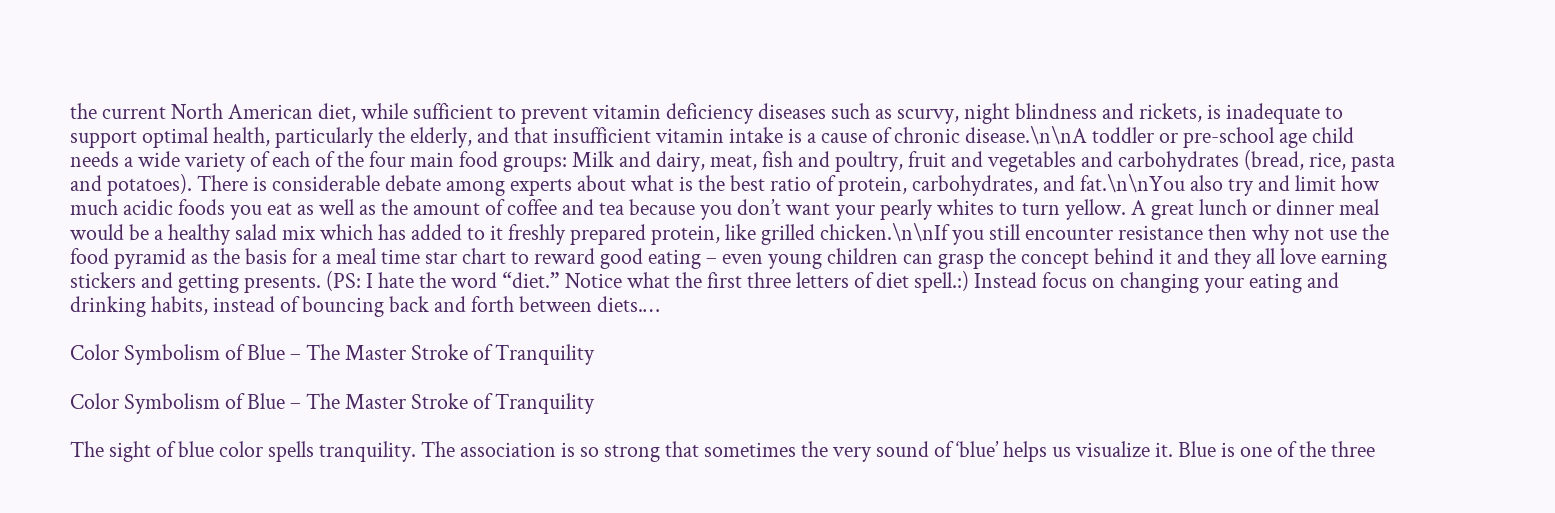the current North American diet, while sufficient to prevent vitamin deficiency diseases such as scurvy, night blindness and rickets, is inadequate to support optimal health, particularly the elderly, and that insufficient vitamin intake is a cause of chronic disease.\n\nA toddler or pre-school age child needs a wide variety of each of the four main food groups: Milk and dairy, meat, fish and poultry, fruit and vegetables and carbohydrates (bread, rice, pasta and potatoes). There is considerable debate among experts about what is the best ratio of protein, carbohydrates, and fat.\n\nYou also try and limit how much acidic foods you eat as well as the amount of coffee and tea because you don’t want your pearly whites to turn yellow. A great lunch or dinner meal would be a healthy salad mix which has added to it freshly prepared protein, like grilled chicken.\n\nIf you still encounter resistance then why not use the food pyramid as the basis for a meal time star chart to reward good eating – even young children can grasp the concept behind it and they all love earning stickers and getting presents. (PS: I hate the word “diet.” Notice what the first three letters of diet spell.:) Instead focus on changing your eating and drinking habits, instead of bouncing back and forth between diets.…

Color Symbolism of Blue – The Master Stroke of Tranquility

Color Symbolism of Blue – The Master Stroke of Tranquility

The sight of blue color spells tranquility. The association is so strong that sometimes the very sound of ‘blue’ helps us visualize it. Blue is one of the three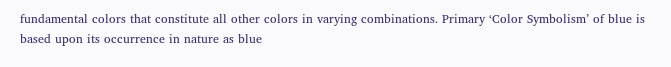fundamental colors that constitute all other colors in varying combinations. Primary ‘Color Symbolism’ of blue is based upon its occurrence in nature as blue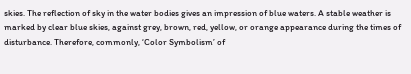skies. The reflection of sky in the water bodies gives an impression of blue waters. A stable weather is marked by clear blue skies, against grey, brown, red, yellow, or orange appearance during the times of disturbance. Therefore, commonly, ‘Color Symbolism’ of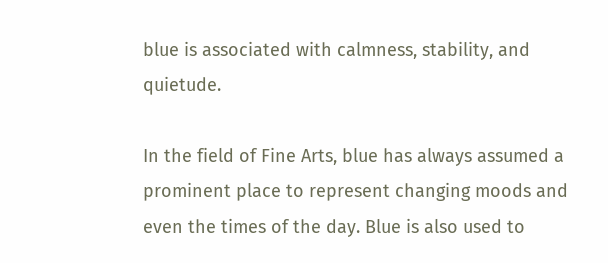blue is associated with calmness, stability, and quietude.

In the field of Fine Arts, blue has always assumed a prominent place to represent changing moods and even the times of the day. Blue is also used to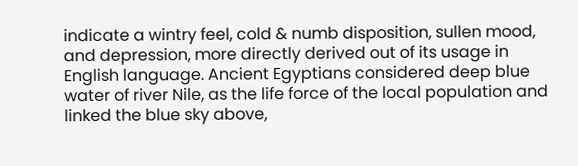indicate a wintry feel, cold & numb disposition, sullen mood, and depression, more directly derived out of its usage in English language. Ancient Egyptians considered deep blue water of river Nile, as the life force of the local population and linked the blue sky above,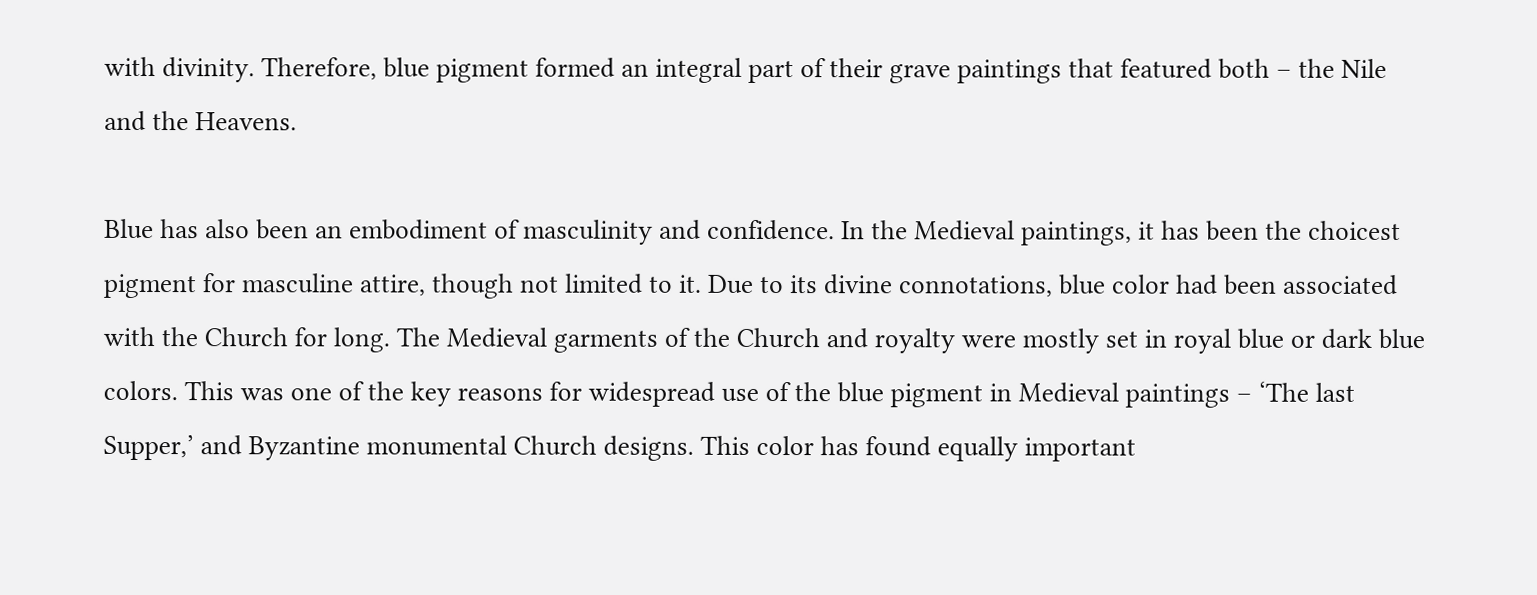with divinity. Therefore, blue pigment formed an integral part of their grave paintings that featured both – the Nile and the Heavens.

Blue has also been an embodiment of masculinity and confidence. In the Medieval paintings, it has been the choicest pigment for masculine attire, though not limited to it. Due to its divine connotations, blue color had been associated with the Church for long. The Medieval garments of the Church and royalty were mostly set in royal blue or dark blue colors. This was one of the key reasons for widespread use of the blue pigment in Medieval paintings – ‘The last Supper,’ and Byzantine monumental Church designs. This color has found equally important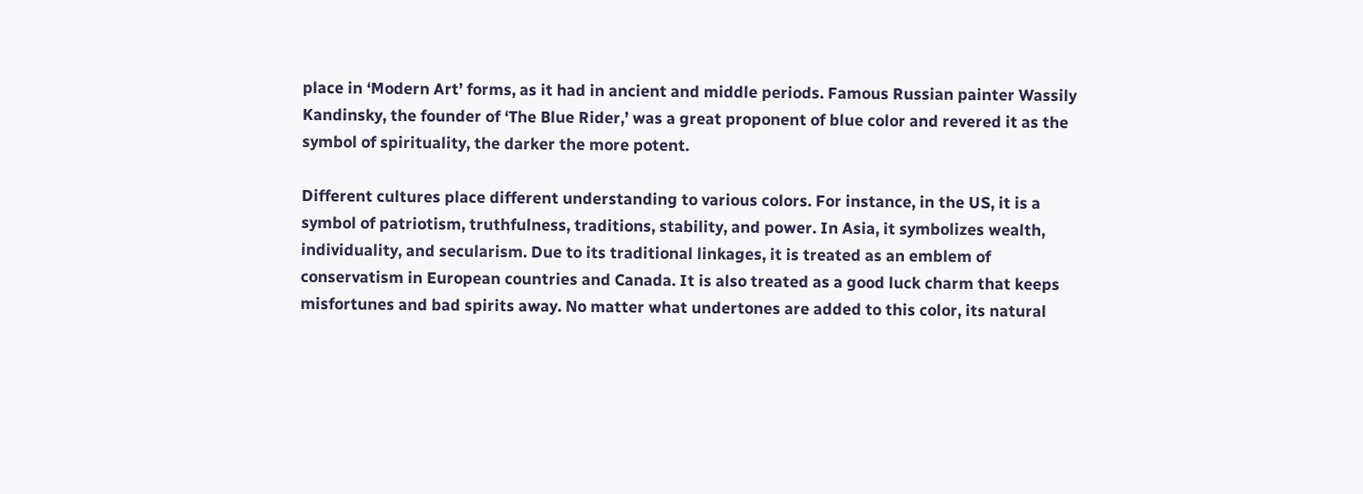place in ‘Modern Art’ forms, as it had in ancient and middle periods. Famous Russian painter Wassily Kandinsky, the founder of ‘The Blue Rider,’ was a great proponent of blue color and revered it as the symbol of spirituality, the darker the more potent.

Different cultures place different understanding to various colors. For instance, in the US, it is a symbol of patriotism, truthfulness, traditions, stability, and power. In Asia, it symbolizes wealth, individuality, and secularism. Due to its traditional linkages, it is treated as an emblem of conservatism in European countries and Canada. It is also treated as a good luck charm that keeps misfortunes and bad spirits away. No matter what undertones are added to this color, its natural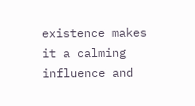existence makes it a calming influence and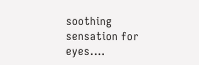soothing sensation for eyes.…